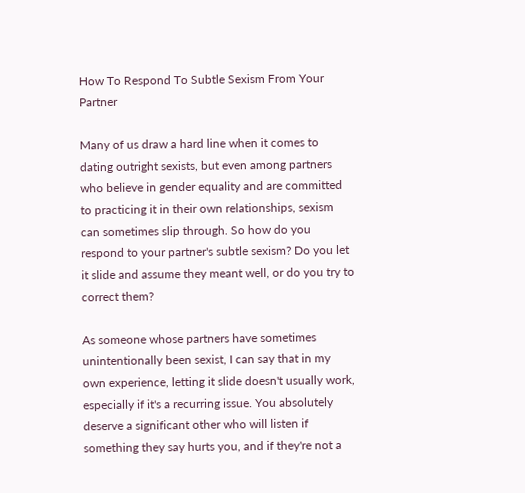How To Respond To Subtle Sexism From Your Partner

Many of us draw a hard line when it comes to dating outright sexists, but even among partners who believe in gender equality and are committed to practicing it in their own relationships, sexism can sometimes slip through. So how do you respond to your partner's subtle sexism? Do you let it slide and assume they meant well, or do you try to correct them?

As someone whose partners have sometimes unintentionally been sexist, I can say that in my own experience, letting it slide doesn't usually work, especially if it's a recurring issue. You absolutely deserve a significant other who will listen if something they say hurts you, and if they're not a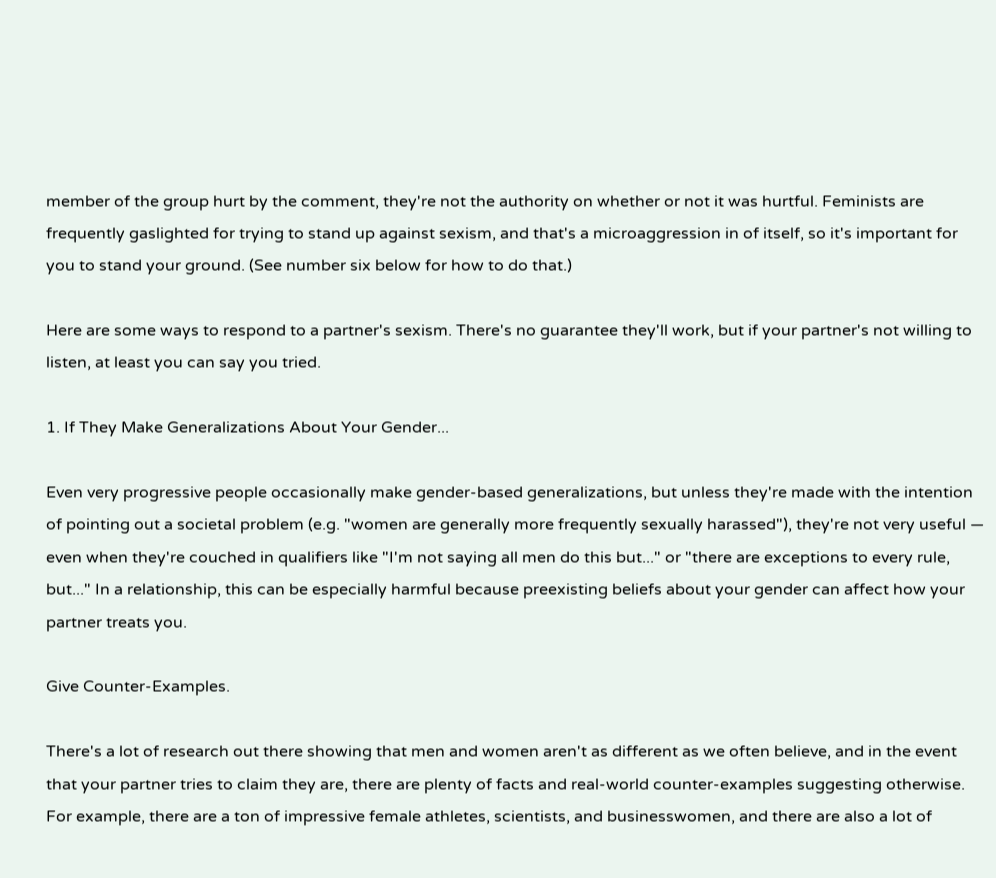member of the group hurt by the comment, they're not the authority on whether or not it was hurtful. Feminists are frequently gaslighted for trying to stand up against sexism, and that's a microaggression in of itself, so it's important for you to stand your ground. (See number six below for how to do that.)

Here are some ways to respond to a partner's sexism. There's no guarantee they'll work, but if your partner's not willing to listen, at least you can say you tried.

1. If They Make Generalizations About Your Gender...

Even very progressive people occasionally make gender-based generalizations, but unless they're made with the intention of pointing out a societal problem (e.g. "women are generally more frequently sexually harassed"), they're not very useful — even when they're couched in qualifiers like "I'm not saying all men do this but..." or "there are exceptions to every rule, but..." In a relationship, this can be especially harmful because preexisting beliefs about your gender can affect how your partner treats you.

Give Counter-Examples.

There's a lot of research out there showing that men and women aren't as different as we often believe, and in the event that your partner tries to claim they are, there are plenty of facts and real-world counter-examples suggesting otherwise. For example, there are a ton of impressive female athletes, scientists, and businesswomen, and there are also a lot of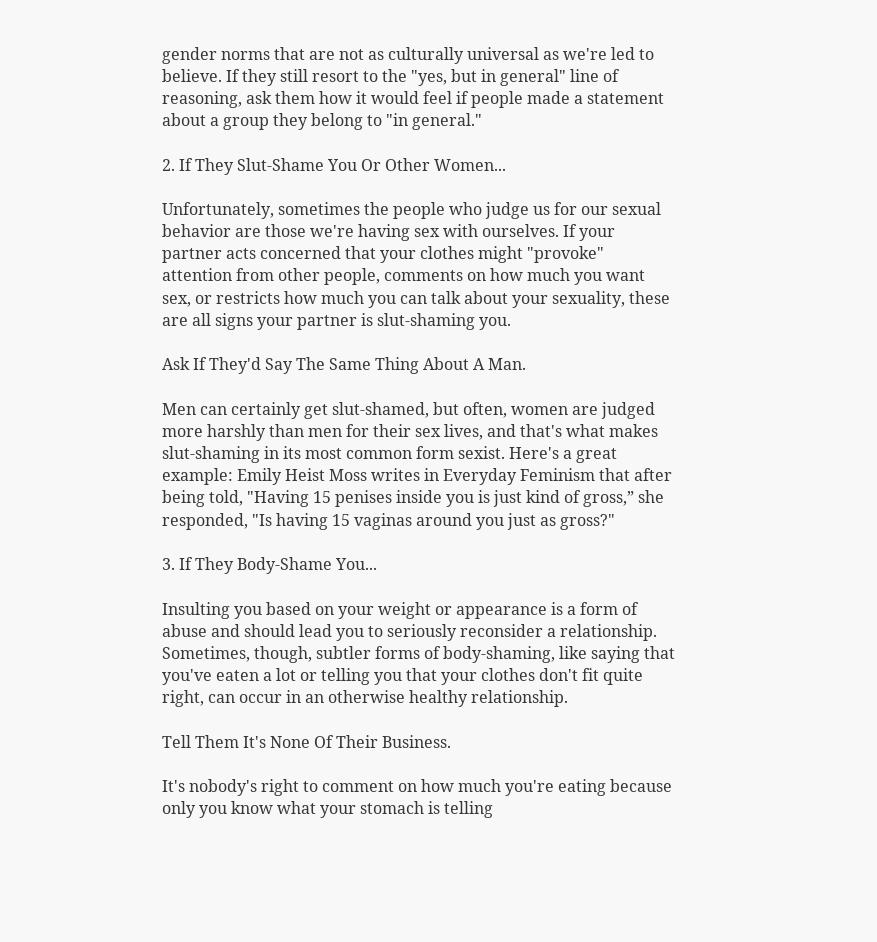gender norms that are not as culturally universal as we're led to believe. If they still resort to the "yes, but in general" line of reasoning, ask them how it would feel if people made a statement about a group they belong to "in general."

2. If They Slut-Shame You Or Other Women...

Unfortunately, sometimes the people who judge us for our sexual behavior are those we're having sex with ourselves. If your partner acts concerned that your clothes might "provoke" attention from other people, comments on how much you want sex, or restricts how much you can talk about your sexuality, these are all signs your partner is slut-shaming you.

Ask If They'd Say The Same Thing About A Man.

Men can certainly get slut-shamed, but often, women are judged more harshly than men for their sex lives, and that's what makes slut-shaming in its most common form sexist. Here's a great example: Emily Heist Moss writes in Everyday Feminism that after being told, "Having 15 penises inside you is just kind of gross,” she responded, "Is having 15 vaginas around you just as gross?"

3. If They Body-Shame You...

Insulting you based on your weight or appearance is a form of abuse and should lead you to seriously reconsider a relationship. Sometimes, though, subtler forms of body-shaming, like saying that you've eaten a lot or telling you that your clothes don't fit quite right, can occur in an otherwise healthy relationship.

Tell Them It's None Of Their Business.

It's nobody's right to comment on how much you're eating because only you know what your stomach is telling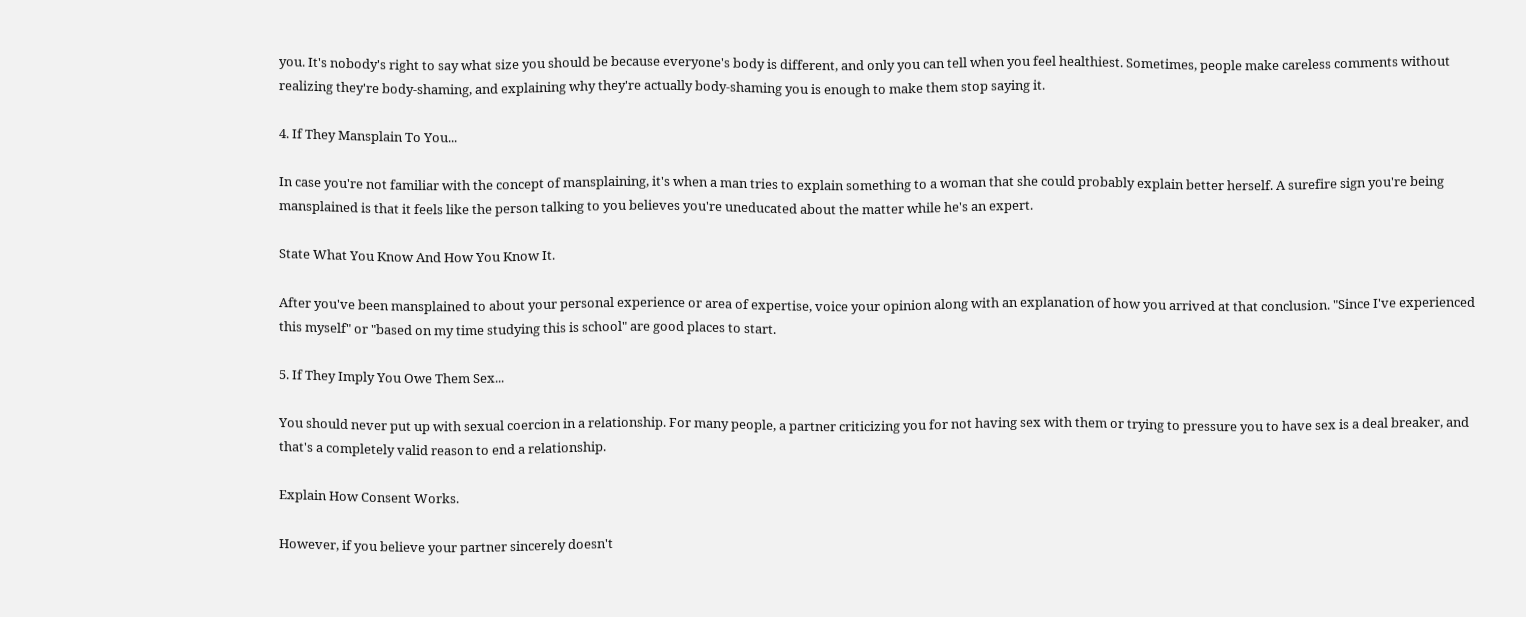you. It's nobody's right to say what size you should be because everyone's body is different, and only you can tell when you feel healthiest. Sometimes, people make careless comments without realizing they're body-shaming, and explaining why they're actually body-shaming you is enough to make them stop saying it.

4. If They Mansplain To You...

In case you're not familiar with the concept of mansplaining, it's when a man tries to explain something to a woman that she could probably explain better herself. A surefire sign you're being mansplained is that it feels like the person talking to you believes you're uneducated about the matter while he's an expert.

State What You Know And How You Know It.

After you've been mansplained to about your personal experience or area of expertise, voice your opinion along with an explanation of how you arrived at that conclusion. "Since I've experienced this myself" or "based on my time studying this is school" are good places to start.

5. If They Imply You Owe Them Sex...

You should never put up with sexual coercion in a relationship. For many people, a partner criticizing you for not having sex with them or trying to pressure you to have sex is a deal breaker, and that's a completely valid reason to end a relationship.

Explain How Consent Works.

However, if you believe your partner sincerely doesn't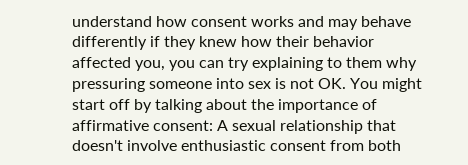understand how consent works and may behave differently if they knew how their behavior affected you, you can try explaining to them why pressuring someone into sex is not OK. You might start off by talking about the importance of affirmative consent: A sexual relationship that doesn't involve enthusiastic consent from both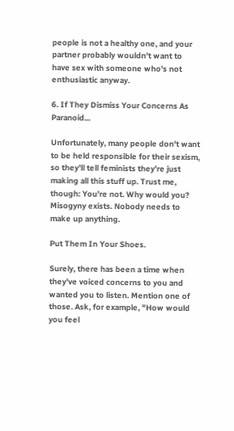people is not a healthy one, and your partner probably wouldn't want to have sex with someone who's not enthusiastic anyway.

6. If They Dismiss Your Concerns As Paranoid...

Unfortunately, many people don't want to be held responsible for their sexism, so they'll tell feminists they're just making all this stuff up. Trust me, though: You're not. Why would you? Misogyny exists. Nobody needs to make up anything.

Put Them In Your Shoes.

Surely, there has been a time when they've voiced concerns to you and wanted you to listen. Mention one of those. Ask, for example, "How would you feel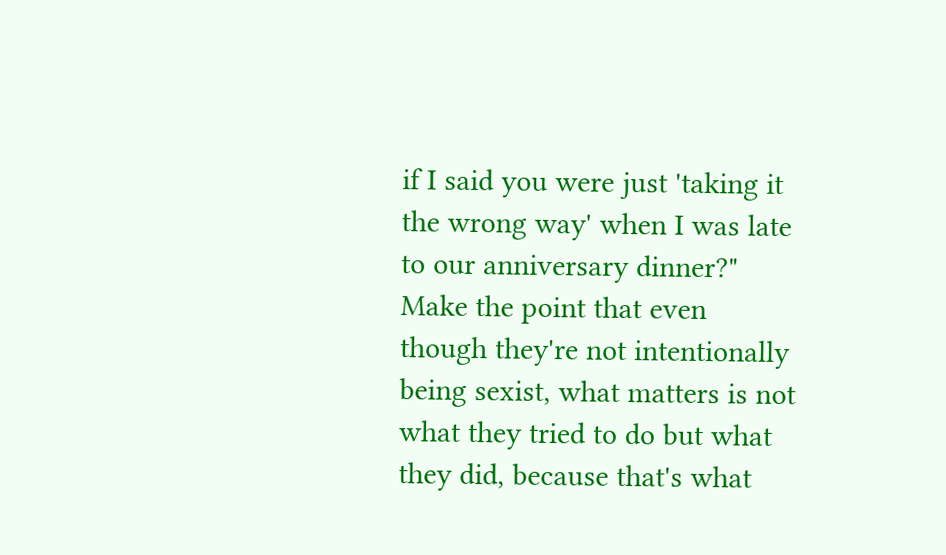if I said you were just 'taking it the wrong way' when I was late to our anniversary dinner?" Make the point that even though they're not intentionally being sexist, what matters is not what they tried to do but what they did, because that's what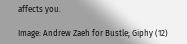affects you.

Image: Andrew Zaeh for Bustle; Giphy (12)